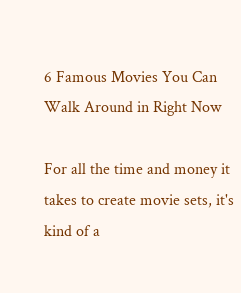6 Famous Movies You Can Walk Around in Right Now

For all the time and money it takes to create movie sets, it's kind of a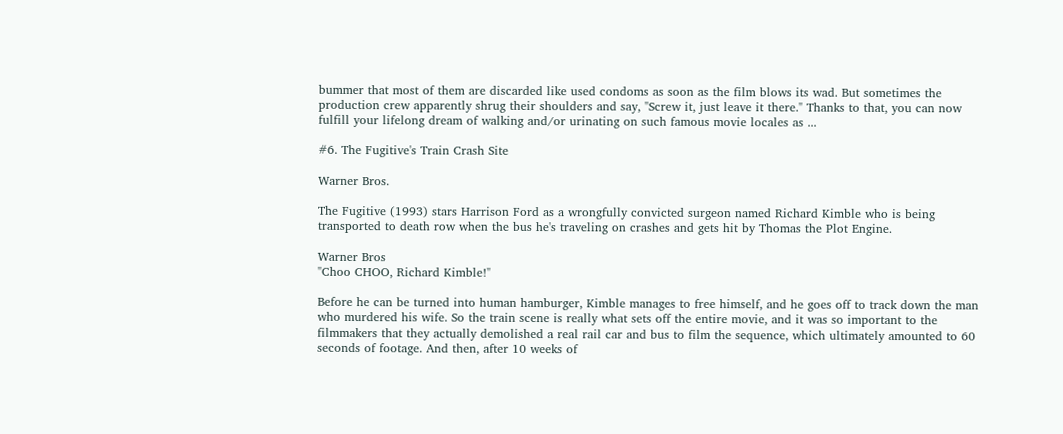bummer that most of them are discarded like used condoms as soon as the film blows its wad. But sometimes the production crew apparently shrug their shoulders and say, "Screw it, just leave it there." Thanks to that, you can now fulfill your lifelong dream of walking and/or urinating on such famous movie locales as ...

#6. The Fugitive's Train Crash Site

Warner Bros.

The Fugitive (1993) stars Harrison Ford as a wrongfully convicted surgeon named Richard Kimble who is being transported to death row when the bus he's traveling on crashes and gets hit by Thomas the Plot Engine.

Warner Bros
"Choo CHOO, Richard Kimble!"

Before he can be turned into human hamburger, Kimble manages to free himself, and he goes off to track down the man who murdered his wife. So the train scene is really what sets off the entire movie, and it was so important to the filmmakers that they actually demolished a real rail car and bus to film the sequence, which ultimately amounted to 60 seconds of footage. And then, after 10 weeks of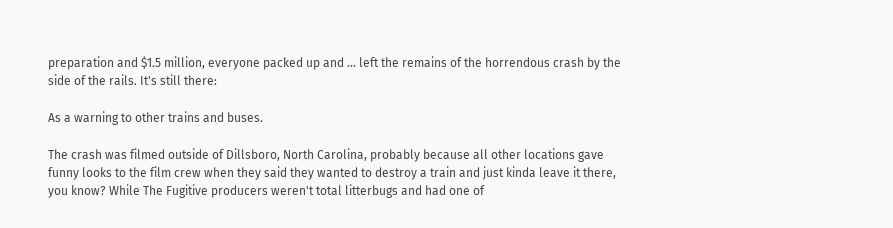preparation and $1.5 million, everyone packed up and ... left the remains of the horrendous crash by the side of the rails. It's still there:

As a warning to other trains and buses.

The crash was filmed outside of Dillsboro, North Carolina, probably because all other locations gave funny looks to the film crew when they said they wanted to destroy a train and just kinda leave it there, you know? While The Fugitive producers weren't total litterbugs and had one of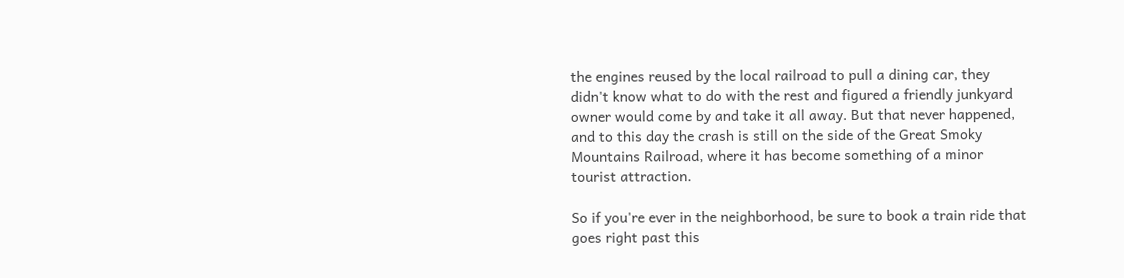the engines reused by the local railroad to pull a dining car, they didn't know what to do with the rest and figured a friendly junkyard owner would come by and take it all away. But that never happened, and to this day the crash is still on the side of the Great Smoky Mountains Railroad, where it has become something of a minor tourist attraction.

So if you're ever in the neighborhood, be sure to book a train ride that goes right past this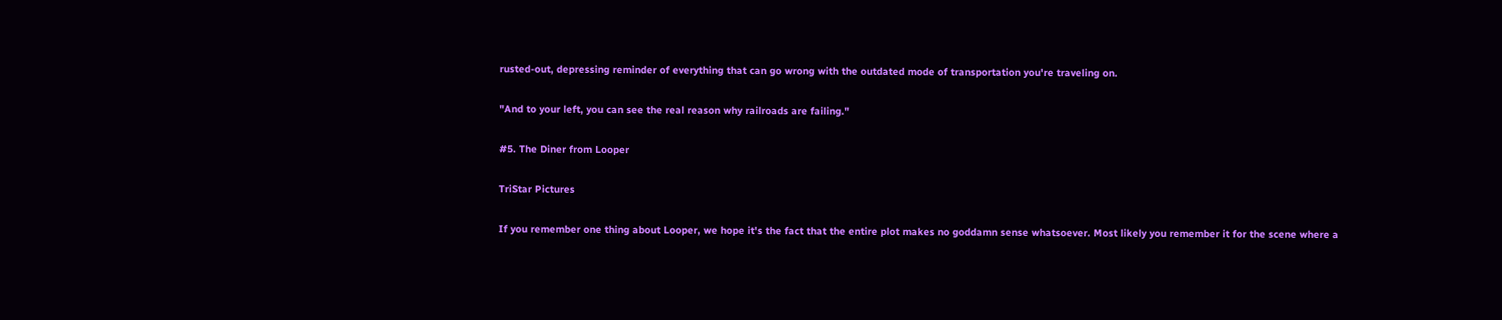rusted-out, depressing reminder of everything that can go wrong with the outdated mode of transportation you're traveling on.

"And to your left, you can see the real reason why railroads are failing."

#5. The Diner from Looper

TriStar Pictures

If you remember one thing about Looper, we hope it's the fact that the entire plot makes no goddamn sense whatsoever. Most likely you remember it for the scene where a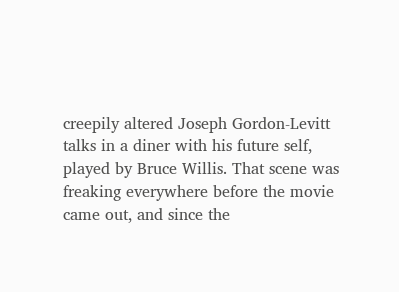creepily altered Joseph Gordon-Levitt talks in a diner with his future self, played by Bruce Willis. That scene was freaking everywhere before the movie came out, and since the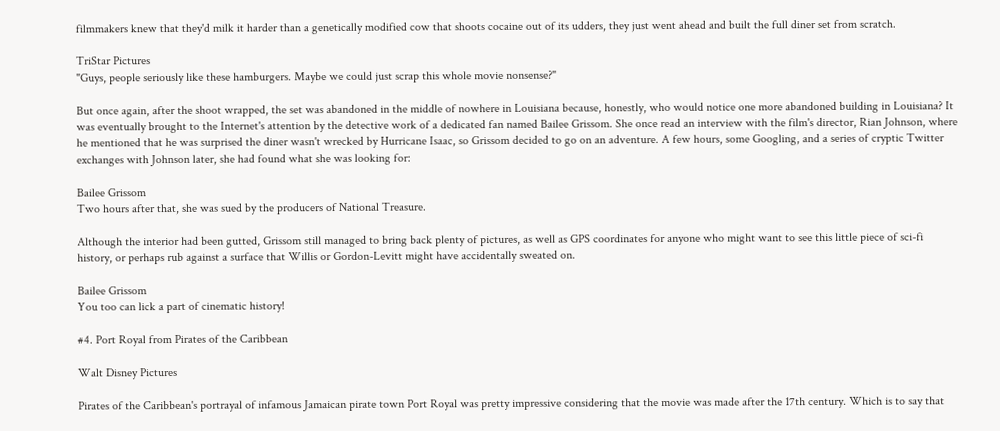filmmakers knew that they'd milk it harder than a genetically modified cow that shoots cocaine out of its udders, they just went ahead and built the full diner set from scratch.

TriStar Pictures
"Guys, people seriously like these hamburgers. Maybe we could just scrap this whole movie nonsense?"

But once again, after the shoot wrapped, the set was abandoned in the middle of nowhere in Louisiana because, honestly, who would notice one more abandoned building in Louisiana? It was eventually brought to the Internet's attention by the detective work of a dedicated fan named Bailee Grissom. She once read an interview with the film's director, Rian Johnson, where he mentioned that he was surprised the diner wasn't wrecked by Hurricane Isaac, so Grissom decided to go on an adventure. A few hours, some Googling, and a series of cryptic Twitter exchanges with Johnson later, she had found what she was looking for:

Bailee Grissom
Two hours after that, she was sued by the producers of National Treasure.

Although the interior had been gutted, Grissom still managed to bring back plenty of pictures, as well as GPS coordinates for anyone who might want to see this little piece of sci-fi history, or perhaps rub against a surface that Willis or Gordon-Levitt might have accidentally sweated on.

Bailee Grissom
You too can lick a part of cinematic history!

#4. Port Royal from Pirates of the Caribbean

Walt Disney Pictures

Pirates of the Caribbean's portrayal of infamous Jamaican pirate town Port Royal was pretty impressive considering that the movie was made after the 17th century. Which is to say that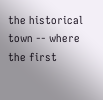the historical town -- where the first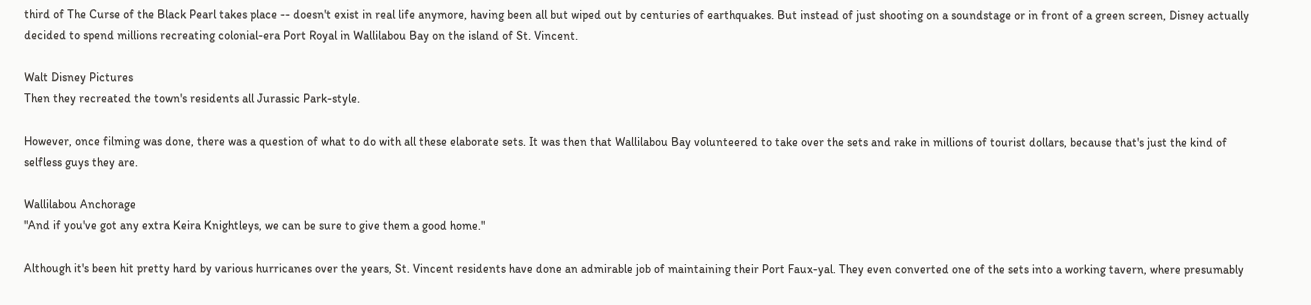third of The Curse of the Black Pearl takes place -- doesn't exist in real life anymore, having been all but wiped out by centuries of earthquakes. But instead of just shooting on a soundstage or in front of a green screen, Disney actually decided to spend millions recreating colonial-era Port Royal in Wallilabou Bay on the island of St. Vincent.

Walt Disney Pictures
Then they recreated the town's residents all Jurassic Park-style.

However, once filming was done, there was a question of what to do with all these elaborate sets. It was then that Wallilabou Bay volunteered to take over the sets and rake in millions of tourist dollars, because that's just the kind of selfless guys they are.

Wallilabou Anchorage
"And if you've got any extra Keira Knightleys, we can be sure to give them a good home."

Although it's been hit pretty hard by various hurricanes over the years, St. Vincent residents have done an admirable job of maintaining their Port Faux-yal. They even converted one of the sets into a working tavern, where presumably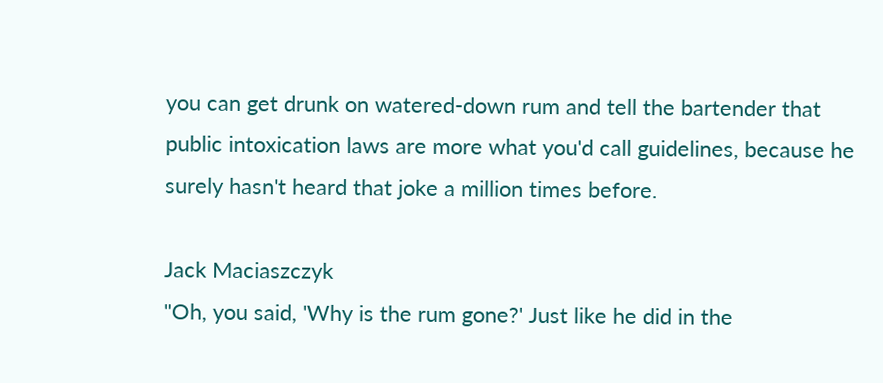you can get drunk on watered-down rum and tell the bartender that public intoxication laws are more what you'd call guidelines, because he surely hasn't heard that joke a million times before.

Jack Maciaszczyk
"Oh, you said, 'Why is the rum gone?' Just like he did in the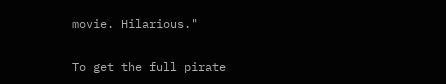movie. Hilarious."

To get the full pirate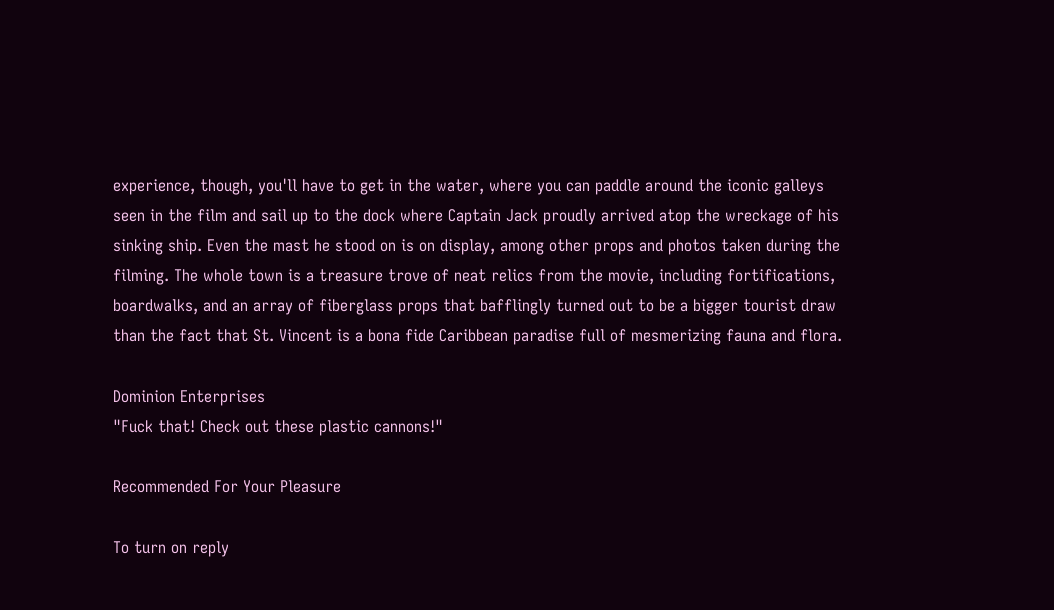experience, though, you'll have to get in the water, where you can paddle around the iconic galleys seen in the film and sail up to the dock where Captain Jack proudly arrived atop the wreckage of his sinking ship. Even the mast he stood on is on display, among other props and photos taken during the filming. The whole town is a treasure trove of neat relics from the movie, including fortifications, boardwalks, and an array of fiberglass props that bafflingly turned out to be a bigger tourist draw than the fact that St. Vincent is a bona fide Caribbean paradise full of mesmerizing fauna and flora.

Dominion Enterprises
"Fuck that! Check out these plastic cannons!"

Recommended For Your Pleasure

To turn on reply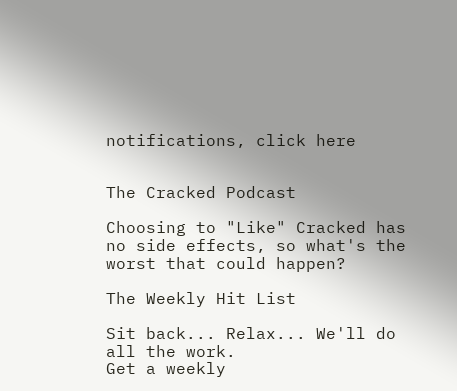notifications, click here


The Cracked Podcast

Choosing to "Like" Cracked has no side effects, so what's the worst that could happen?

The Weekly Hit List

Sit back... Relax... We'll do all the work.
Get a weekly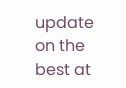update on the best at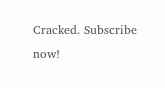Cracked. Subscribe now!